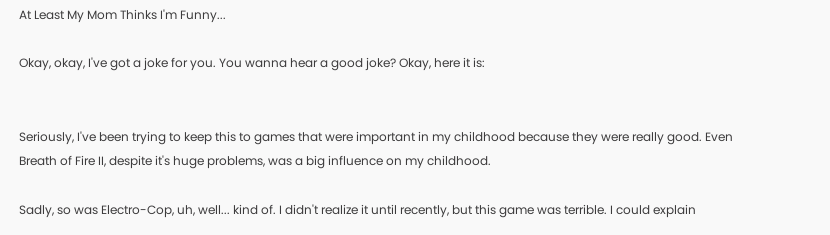At Least My Mom Thinks I'm Funny...

Okay, okay, I've got a joke for you. You wanna hear a good joke? Okay, here it is:


Seriously, I've been trying to keep this to games that were important in my childhood because they were really good. Even Breath of Fire II, despite it's huge problems, was a big influence on my childhood.

Sadly, so was Electro-Cop, uh, well... kind of. I didn't realize it until recently, but this game was terrible. I could explain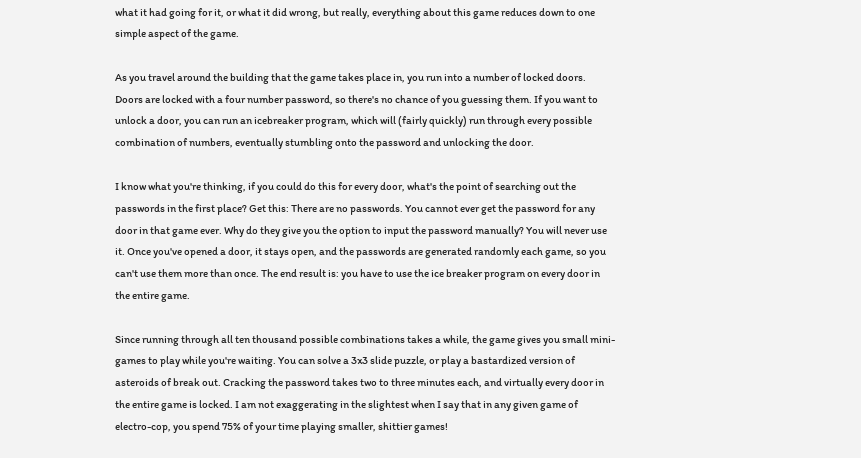what it had going for it, or what it did wrong, but really, everything about this game reduces down to one simple aspect of the game.

As you travel around the building that the game takes place in, you run into a number of locked doors. Doors are locked with a four number password, so there's no chance of you guessing them. If you want to unlock a door, you can run an icebreaker program, which will (fairly quickly) run through every possible combination of numbers, eventually stumbling onto the password and unlocking the door.

I know what you're thinking, if you could do this for every door, what's the point of searching out the passwords in the first place? Get this: There are no passwords. You cannot ever get the password for any door in that game ever. Why do they give you the option to input the password manually? You will never use it. Once you've opened a door, it stays open, and the passwords are generated randomly each game, so you can't use them more than once. The end result is: you have to use the ice breaker program on every door in the entire game.

Since running through all ten thousand possible combinations takes a while, the game gives you small mini-games to play while you're waiting. You can solve a 3x3 slide puzzle, or play a bastardized version of asteroids of break out. Cracking the password takes two to three minutes each, and virtually every door in the entire game is locked. I am not exaggerating in the slightest when I say that in any given game of electro-cop, you spend 75% of your time playing smaller, shittier games!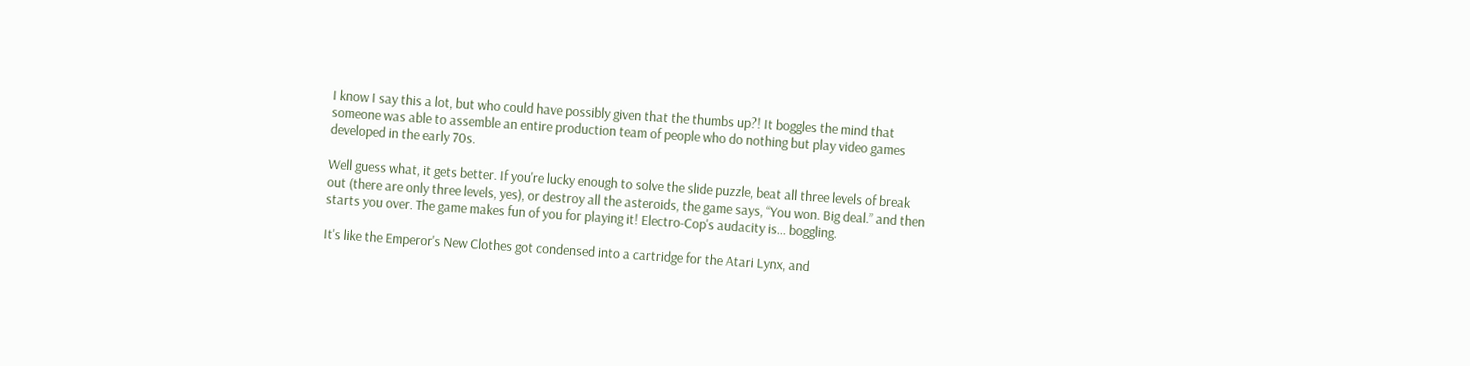I know I say this a lot, but who could have possibly given that the thumbs up?! It boggles the mind that someone was able to assemble an entire production team of people who do nothing but play video games developed in the early 70s.

Well guess what, it gets better. If you're lucky enough to solve the slide puzzle, beat all three levels of break out (there are only three levels, yes), or destroy all the asteroids, the game says, “You won. Big deal.” and then starts you over. The game makes fun of you for playing it! Electro-Cop's audacity is... boggling.

It's like the Emperor's New Clothes got condensed into a cartridge for the Atari Lynx, and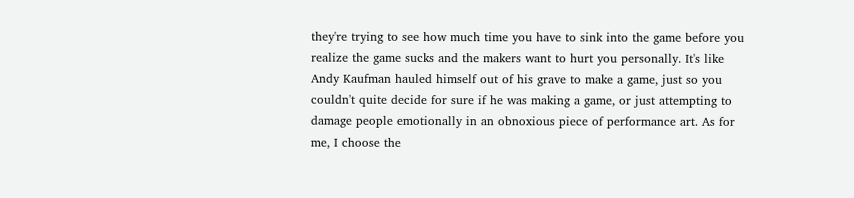they're trying to see how much time you have to sink into the game before you realize the game sucks and the makers want to hurt you personally. It's like Andy Kaufman hauled himself out of his grave to make a game, just so you couldn't quite decide for sure if he was making a game, or just attempting to damage people emotionally in an obnoxious piece of performance art. As for me, I choose the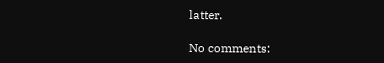latter.

No comments: